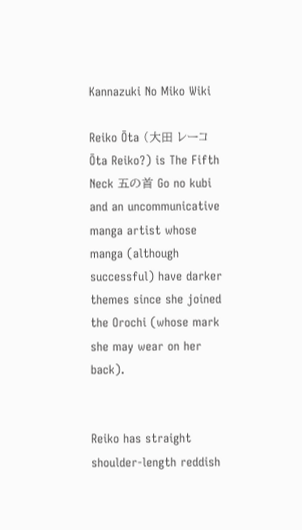Kannazuki No Miko Wiki

Reiko Ōta (大田 レーコ Ōta Reiko?) is The Fifth Neck 五の首 Go no kubi and an uncommunicative manga artist whose manga (although successful) have darker themes since she joined the Orochi (whose mark she may wear on her back).


Reiko has straight shoulder-length reddish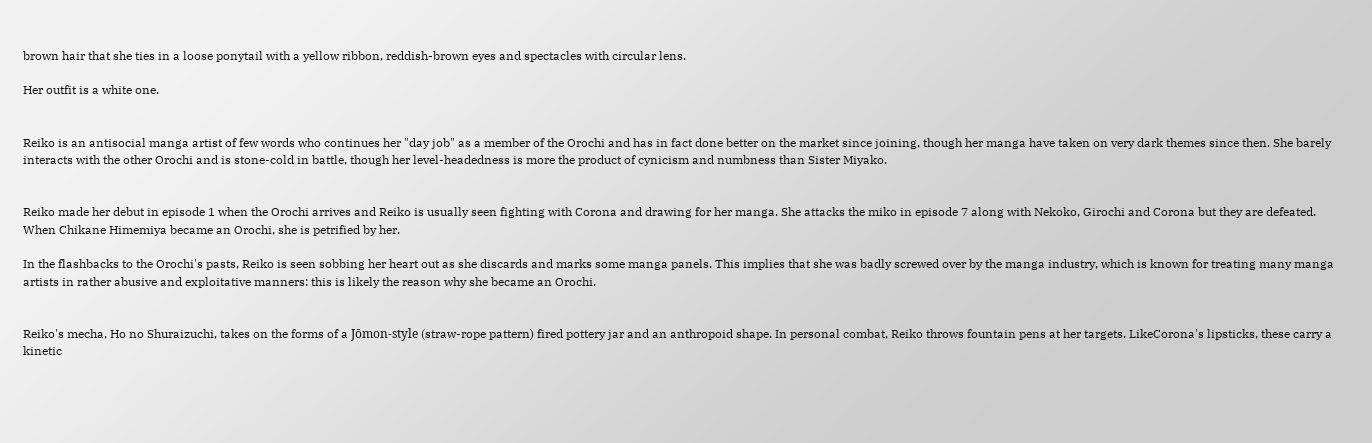brown hair that she ties in a loose ponytail with a yellow ribbon, reddish-brown eyes and spectacles with circular lens.

Her outfit is a white one.


Reiko is an antisocial manga artist of few words who continues her "day job" as a member of the Orochi and has in fact done better on the market since joining, though her manga have taken on very dark themes since then. She barely interacts with the other Orochi and is stone-cold in battle, though her level-headedness is more the product of cynicism and numbness than Sister Miyako.


Reiko made her debut in episode 1 when the Orochi arrives and Reiko is usually seen fighting with Corona and drawing for her manga. She attacks the miko in episode 7 along with Nekoko, Girochi and Corona but they are defeated. When Chikane Himemiya became an Orochi, she is petrified by her.

In the flashbacks to the Orochi's pasts, Reiko is seen sobbing her heart out as she discards and marks some manga panels. This implies that she was badly screwed over by the manga industry, which is known for treating many manga artists in rather abusive and exploitative manners: this is likely the reason why she became an Orochi.


Reiko's mecha, Ho no Shuraizuchi, takes on the forms of a Jōmon-style (straw-rope pattern) fired pottery jar and an anthropoid shape. In personal combat, Reiko throws fountain pens at her targets. LikeCorona's lipsticks, these carry a kinetic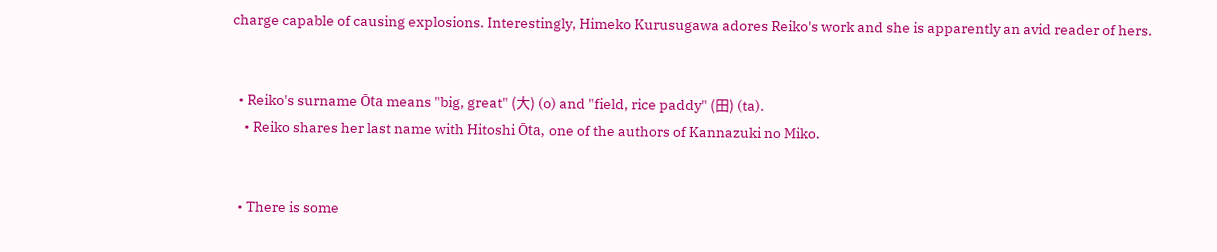charge capable of causing explosions. Interestingly, Himeko Kurusugawa adores Reiko's work and she is apparently an avid reader of hers.


  • Reiko's surname Ōta means "big, great" (大) (o) and "field, rice paddy" (田) (ta).
    • Reiko shares her last name with Hitoshi Ōta, one of the authors of Kannazuki no Miko.


  • There is some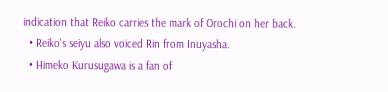indication that Reiko carries the mark of Orochi on her back.
  • Reiko's seiyu also voiced Rin from Inuyasha.
  • Himeko Kurusugawa is a fan of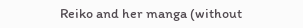Reiko and her manga (without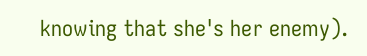knowing that she's her enemy).